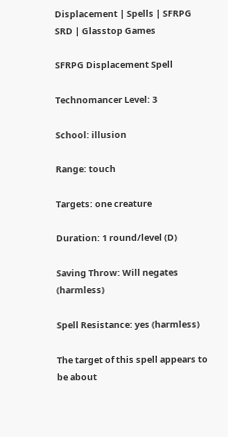Displacement | Spells | SFRPG SRD | Glasstop Games

SFRPG Displacement Spell

Technomancer Level: 3

School: illusion

Range: touch

Targets: one creature

Duration: 1 round/level (D)

Saving Throw: Will negates (harmless)

Spell Resistance: yes (harmless)

The target of this spell appears to be about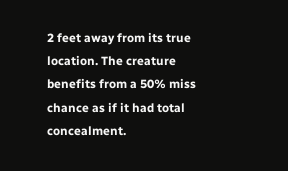2 feet away from its true location. The creature benefits from a 50% miss chance as if it had total concealment.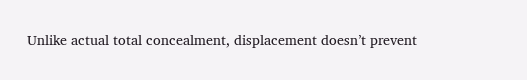Unlike actual total concealment, displacement doesn’t prevent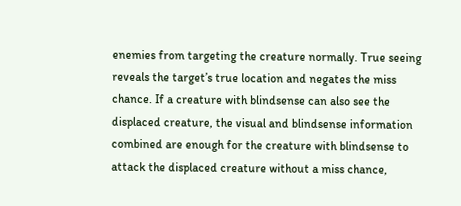enemies from targeting the creature normally. True seeing reveals the target’s true location and negates the miss chance. If a creature with blindsense can also see the displaced creature, the visual and blindsense information combined are enough for the creature with blindsense to attack the displaced creature without a miss chance,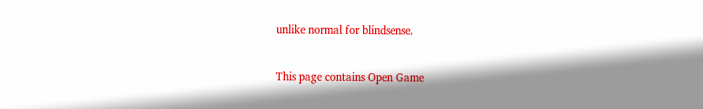unlike normal for blindsense.

This page contains Open Game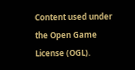Content used under the Open Game License (OGL).